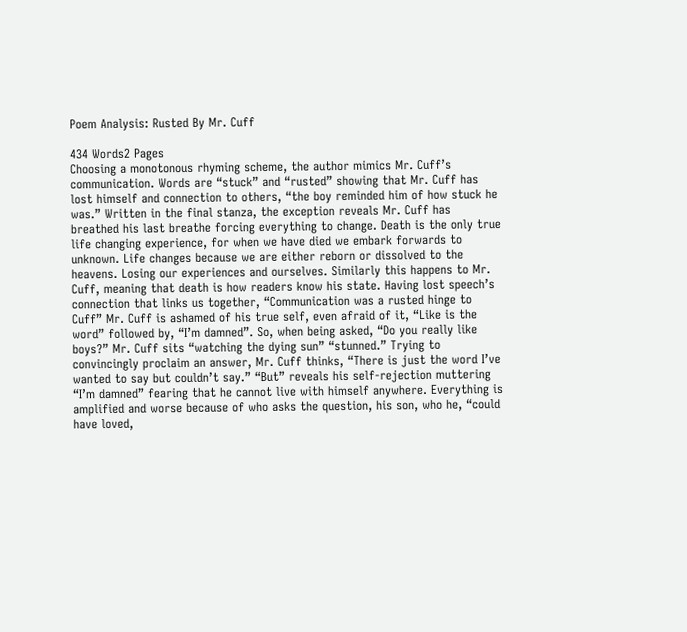Poem Analysis: Rusted By Mr. Cuff

434 Words2 Pages
Choosing a monotonous rhyming scheme, the author mimics Mr. Cuff’s communication. Words are “stuck” and “rusted” showing that Mr. Cuff has lost himself and connection to others, “the boy reminded him of how stuck he was.” Written in the final stanza, the exception reveals Mr. Cuff has breathed his last breathe forcing everything to change. Death is the only true life changing experience, for when we have died we embark forwards to unknown. Life changes because we are either reborn or dissolved to the heavens. Losing our experiences and ourselves. Similarly this happens to Mr. Cuff, meaning that death is how readers know his state. Having lost speech’s connection that links us together, “Communication was a rusted hinge to Cuff” Mr. Cuff is ashamed of his true self, even afraid of it, “Like is the word” followed by, “I’m damned”. So, when being asked, “Do you really like boys?” Mr. Cuff sits “watching the dying sun” “stunned.” Trying to convincingly proclaim an answer, Mr. Cuff thinks, “There is just the word I’ve wanted to say but couldn’t say.” “But” reveals his self-rejection muttering “I’m damned” fearing that he cannot live with himself anywhere. Everything is amplified and worse because of who asks the question, his son, who he, “could have loved,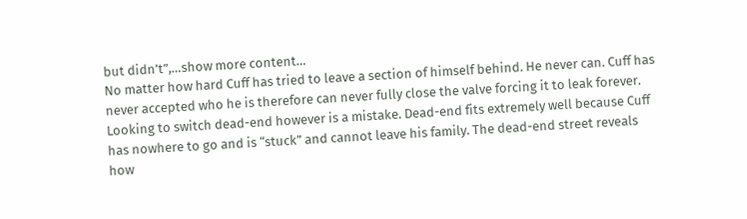but didn’t”,…show more content…
No matter how hard Cuff has tried to leave a section of himself behind. He never can. Cuff has never accepted who he is therefore can never fully close the valve forcing it to leak forever. Looking to switch dead-end however is a mistake. Dead-end fits extremely well because Cuff has nowhere to go and is “stuck” and cannot leave his family. The dead-end street reveals how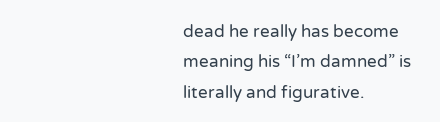dead he really has become meaning his “I’m damned” is literally and figurative.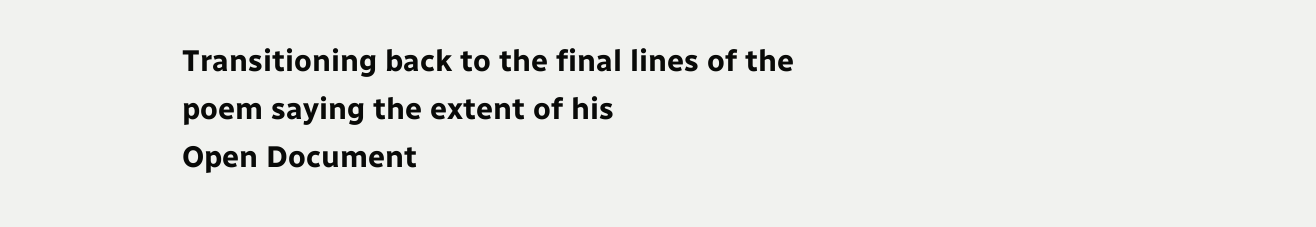Transitioning back to the final lines of the poem saying the extent of his
Open Document